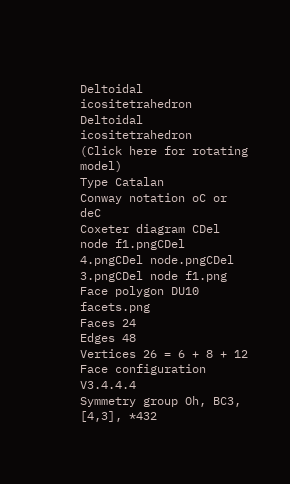Deltoidal icositetrahedron
Deltoidal icositetrahedron
(Click here for rotating model)
Type Catalan
Conway notation oC or deC
Coxeter diagram CDel node f1.pngCDel 4.pngCDel node.pngCDel 3.pngCDel node f1.png
Face polygon DU10 facets.png
Faces 24
Edges 48
Vertices 26 = 6 + 8 + 12
Face configuration V3.4.4.4
Symmetry group Oh, BC3, [4,3], *432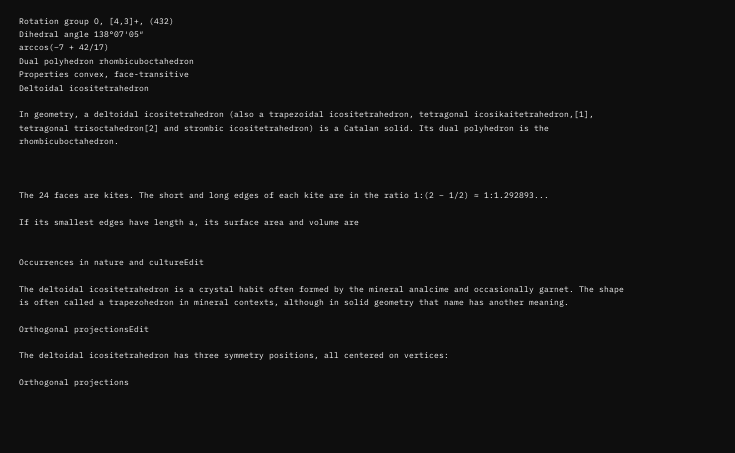Rotation group O, [4,3]+, (432)
Dihedral angle 138°07′05″
arccos(−7 + 42/17)
Dual polyhedron rhombicuboctahedron
Properties convex, face-transitive
Deltoidal icositetrahedron

In geometry, a deltoidal icositetrahedron (also a trapezoidal icositetrahedron, tetragonal icosikaitetrahedron,[1], tetragonal trisoctahedron[2] and strombic icositetrahedron) is a Catalan solid. Its dual polyhedron is the rhombicuboctahedron.



The 24 faces are kites. The short and long edges of each kite are in the ratio 1:(2 − 1/2) ≈ 1:1.292893...

If its smallest edges have length a, its surface area and volume are


Occurrences in nature and cultureEdit

The deltoidal icositetrahedron is a crystal habit often formed by the mineral analcime and occasionally garnet. The shape is often called a trapezohedron in mineral contexts, although in solid geometry that name has another meaning.

Orthogonal projectionsEdit

The deltoidal icositetrahedron has three symmetry positions, all centered on vertices:

Orthogonal projections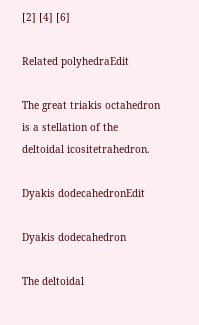[2] [4] [6]

Related polyhedraEdit

The great triakis octahedron is a stellation of the deltoidal icositetrahedron.

Dyakis dodecahedronEdit

Dyakis dodecahedron

The deltoidal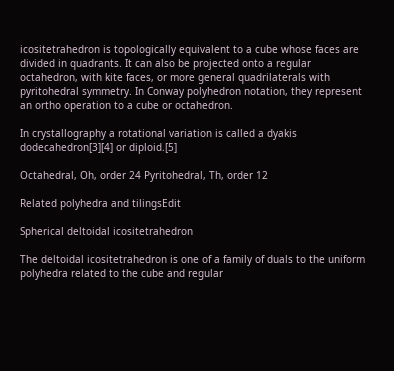icositetrahedron is topologically equivalent to a cube whose faces are divided in quadrants. It can also be projected onto a regular octahedron, with kite faces, or more general quadrilaterals with pyritohedral symmetry. In Conway polyhedron notation, they represent an ortho operation to a cube or octahedron.

In crystallography a rotational variation is called a dyakis dodecahedron[3][4] or diploid.[5]

Octahedral, Oh, order 24 Pyritohedral, Th, order 12

Related polyhedra and tilingsEdit

Spherical deltoidal icositetrahedron

The deltoidal icositetrahedron is one of a family of duals to the uniform polyhedra related to the cube and regular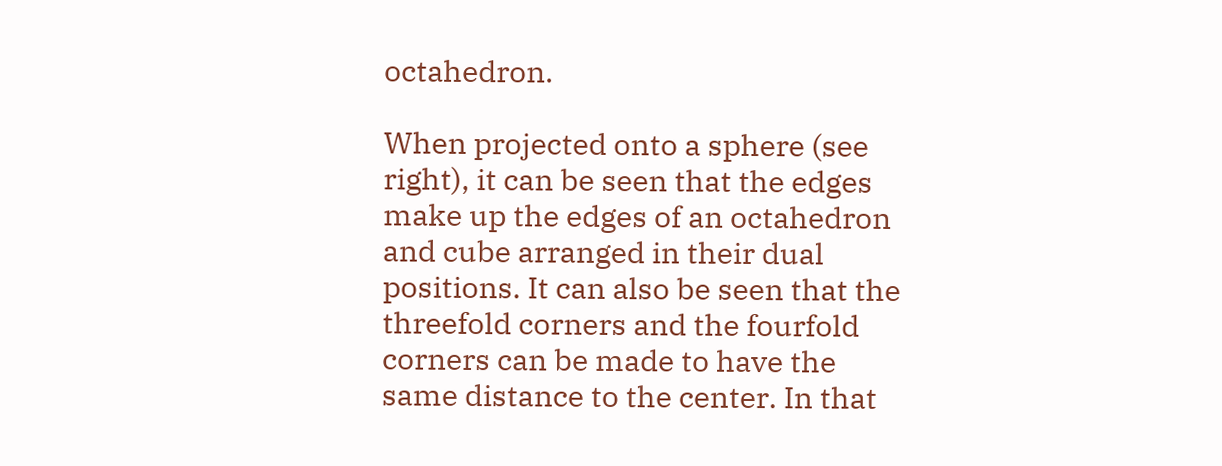octahedron.

When projected onto a sphere (see right), it can be seen that the edges make up the edges of an octahedron and cube arranged in their dual positions. It can also be seen that the threefold corners and the fourfold corners can be made to have the same distance to the center. In that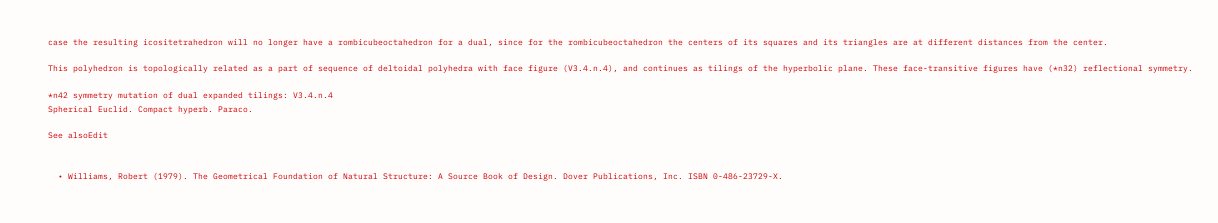case the resulting icositetrahedron will no longer have a rombicubeoctahedron for a dual, since for the rombicubeoctahedron the centers of its squares and its triangles are at different distances from the center.

This polyhedron is topologically related as a part of sequence of deltoidal polyhedra with face figure (V3.4.n.4), and continues as tilings of the hyperbolic plane. These face-transitive figures have (*n32) reflectional symmetry.

*n42 symmetry mutation of dual expanded tilings: V3.4.n.4
Spherical Euclid. Compact hyperb. Paraco.

See alsoEdit


  • Williams, Robert (1979). The Geometrical Foundation of Natural Structure: A Source Book of Design. Dover Publications, Inc. ISBN 0-486-23729-X.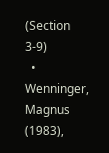(Section 3-9)
  • Wenninger, Magnus (1983),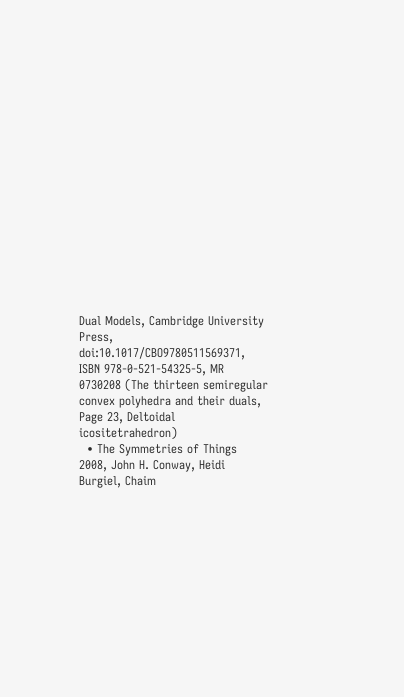Dual Models, Cambridge University Press, doi:10.1017/CBO9780511569371, ISBN 978-0-521-54325-5, MR 0730208 (The thirteen semiregular convex polyhedra and their duals, Page 23, Deltoidal icositetrahedron)
  • The Symmetries of Things 2008, John H. Conway, Heidi Burgiel, Chaim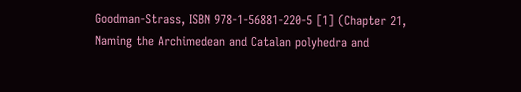Goodman-Strass, ISBN 978-1-56881-220-5 [1] (Chapter 21, Naming the Archimedean and Catalan polyhedra and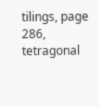tilings, page 286, tetragonal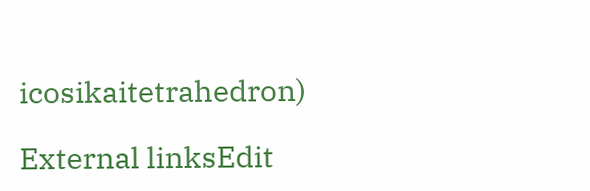icosikaitetrahedron)

External linksEdit